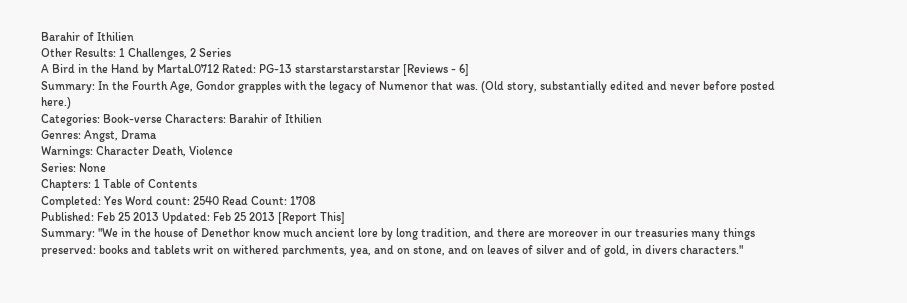Barahir of Ithilien
Other Results: 1 Challenges, 2 Series
A Bird in the Hand by MartaL0712 Rated: PG-13 starstarstarstarstar [Reviews - 6]
Summary: In the Fourth Age, Gondor grapples with the legacy of Numenor that was. (Old story, substantially edited and never before posted here.)
Categories: Book-verse Characters: Barahir of Ithilien
Genres: Angst, Drama
Warnings: Character Death, Violence
Series: None
Chapters: 1 Table of Contents
Completed: Yes Word count: 2540 Read Count: 1708
Published: Feb 25 2013 Updated: Feb 25 2013 [Report This]
Summary: "We in the house of Denethor know much ancient lore by long tradition, and there are moreover in our treasuries many things preserved: books and tablets writ on withered parchments, yea, and on stone, and on leaves of silver and of gold, in divers characters."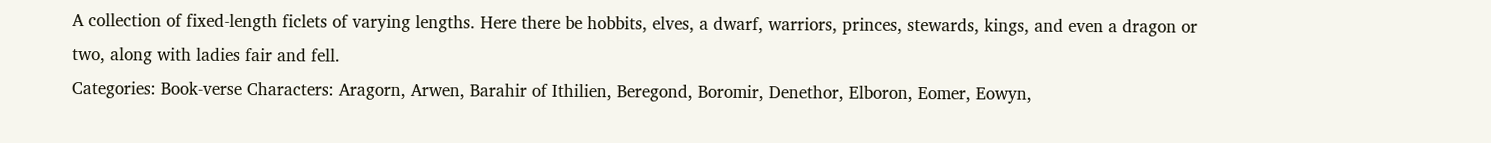A collection of fixed-length ficlets of varying lengths. Here there be hobbits, elves, a dwarf, warriors, princes, stewards, kings, and even a dragon or two, along with ladies fair and fell.
Categories: Book-verse Characters: Aragorn, Arwen, Barahir of Ithilien, Beregond, Boromir, Denethor, Elboron, Eomer, Eowyn,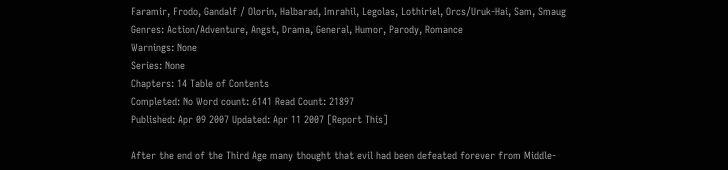Faramir, Frodo, Gandalf / Olorin, Halbarad, Imrahil, Legolas, Lothiriel, Orcs/Uruk-Hai, Sam, Smaug
Genres: Action/Adventure, Angst, Drama, General, Humor, Parody, Romance
Warnings: None
Series: None
Chapters: 14 Table of Contents
Completed: No Word count: 6141 Read Count: 21897
Published: Apr 09 2007 Updated: Apr 11 2007 [Report This]

After the end of the Third Age many thought that evil had been defeated forever from Middle-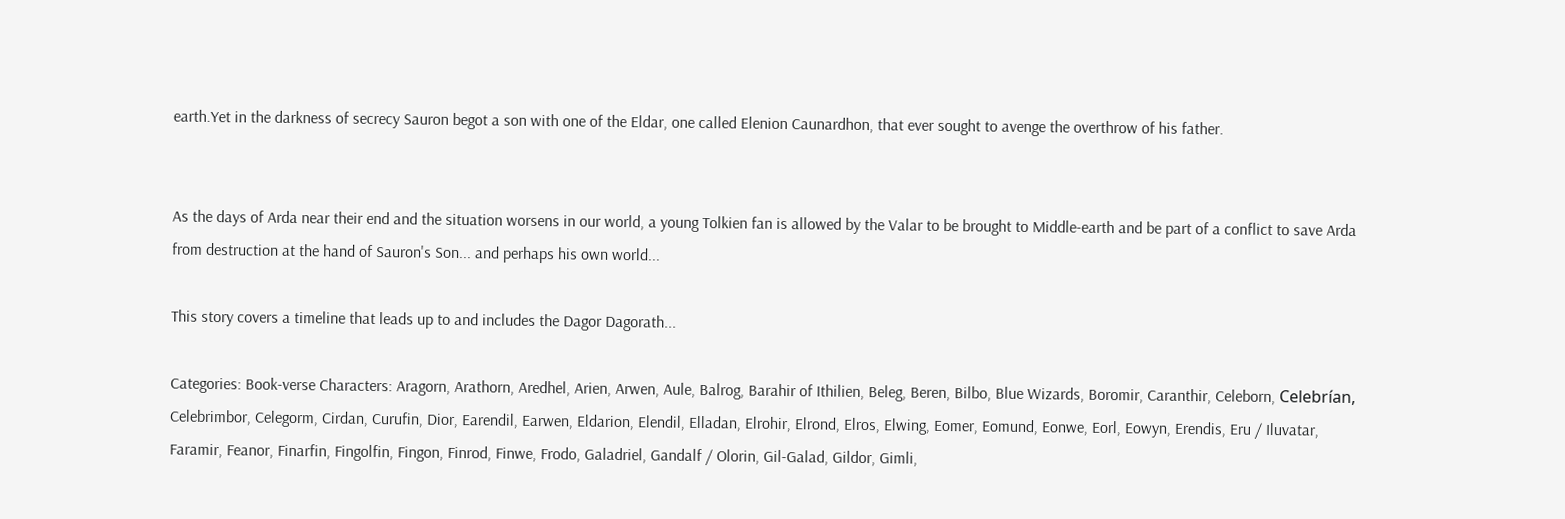earth.Yet in the darkness of secrecy Sauron begot a son with one of the Eldar, one called Elenion Caunardhon, that ever sought to avenge the overthrow of his father.


As the days of Arda near their end and the situation worsens in our world, a young Tolkien fan is allowed by the Valar to be brought to Middle-earth and be part of a conflict to save Arda from destruction at the hand of Sauron's Son... and perhaps his own world...

This story covers a timeline that leads up to and includes the Dagor Dagorath...

Categories: Book-verse Characters: Aragorn, Arathorn, Aredhel, Arien, Arwen, Aule, Balrog, Barahir of Ithilien, Beleg, Beren, Bilbo, Blue Wizards, Boromir, Caranthir, Celeborn, Celebrían, Celebrimbor, Celegorm, Cirdan, Curufin, Dior, Earendil, Earwen, Eldarion, Elendil, Elladan, Elrohir, Elrond, Elros, Elwing, Eomer, Eomund, Eonwe, Eorl, Eowyn, Erendis, Eru / Iluvatar, Faramir, Feanor, Finarfin, Fingolfin, Fingon, Finrod, Finwe, Frodo, Galadriel, Gandalf / Olorin, Gil-Galad, Gildor, Gimli,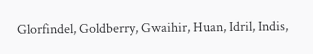Glorfindel, Goldberry, Gwaihir, Huan, Idril, Indis,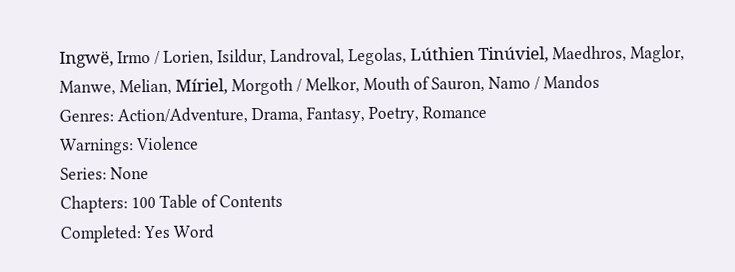Ingwë, Irmo / Lorien, Isildur, Landroval, Legolas, Lúthien Tinúviel, Maedhros, Maglor, Manwe, Melian, Míriel, Morgoth / Melkor, Mouth of Sauron, Namo / Mandos
Genres: Action/Adventure, Drama, Fantasy, Poetry, Romance
Warnings: Violence
Series: None
Chapters: 100 Table of Contents
Completed: Yes Word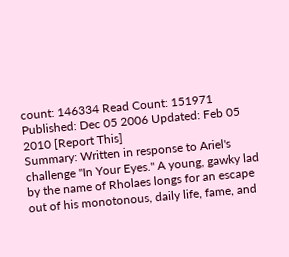count: 146334 Read Count: 151971
Published: Dec 05 2006 Updated: Feb 05 2010 [Report This]
Summary: Written in response to Ariel's challenge "In Your Eyes." A young, gawky lad by the name of Rholaes longs for an escape out of his monotonous, daily life, fame, and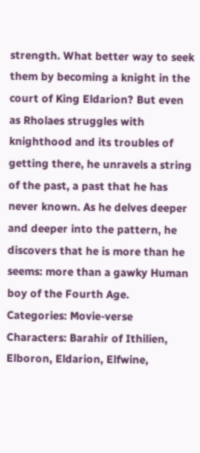strength. What better way to seek them by becoming a knight in the court of King Eldarion? But even as Rholaes struggles with knighthood and its troubles of getting there, he unravels a string of the past, a past that he has never known. As he delves deeper and deeper into the pattern, he discovers that he is more than he seems: more than a gawky Human boy of the Fourth Age.
Categories: Movie-verse Characters: Barahir of Ithilien, Elboron, Eldarion, Elfwine,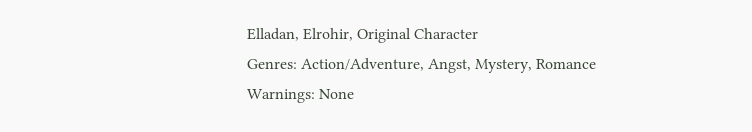Elladan, Elrohir, Original Character
Genres: Action/Adventure, Angst, Mystery, Romance
Warnings: None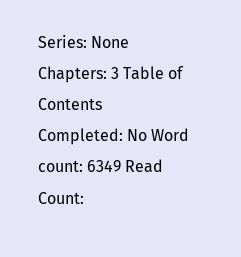Series: None
Chapters: 3 Table of Contents
Completed: No Word count: 6349 Read Count: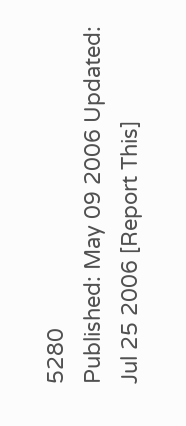5280
Published: May 09 2006 Updated: Jul 25 2006 [Report This]